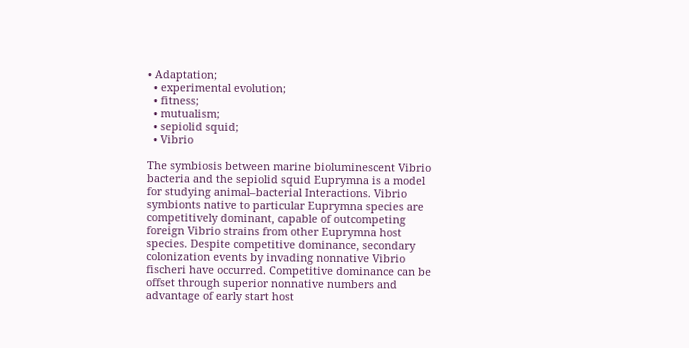• Adaptation;
  • experimental evolution;
  • fitness;
  • mutualism;
  • sepiolid squid;
  • Vibrio

The symbiosis between marine bioluminescent Vibrio bacteria and the sepiolid squid Euprymna is a model for studying animal–bacterial Interactions. Vibrio symbionts native to particular Euprymna species are competitively dominant, capable of outcompeting foreign Vibrio strains from other Euprymna host species. Despite competitive dominance, secondary colonization events by invading nonnative Vibrio fischeri have occurred. Competitive dominance can be offset through superior nonnative numbers and advantage of early start host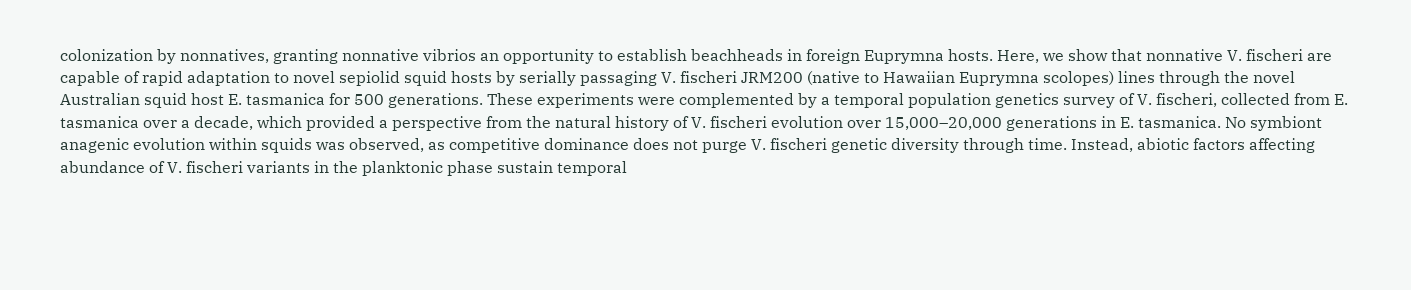colonization by nonnatives, granting nonnative vibrios an opportunity to establish beachheads in foreign Euprymna hosts. Here, we show that nonnative V. fischeri are capable of rapid adaptation to novel sepiolid squid hosts by serially passaging V. fischeri JRM200 (native to Hawaiian Euprymna scolopes) lines through the novel Australian squid host E. tasmanica for 500 generations. These experiments were complemented by a temporal population genetics survey of V. fischeri, collected from E. tasmanica over a decade, which provided a perspective from the natural history of V. fischeri evolution over 15,000–20,000 generations in E. tasmanica. No symbiont anagenic evolution within squids was observed, as competitive dominance does not purge V. fischeri genetic diversity through time. Instead, abiotic factors affecting abundance of V. fischeri variants in the planktonic phase sustain temporal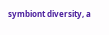symbiont diversity, a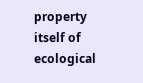property itself of ecological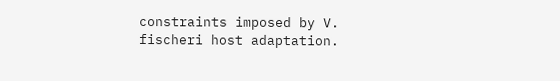constraints imposed by V. fischeri host adaptation.